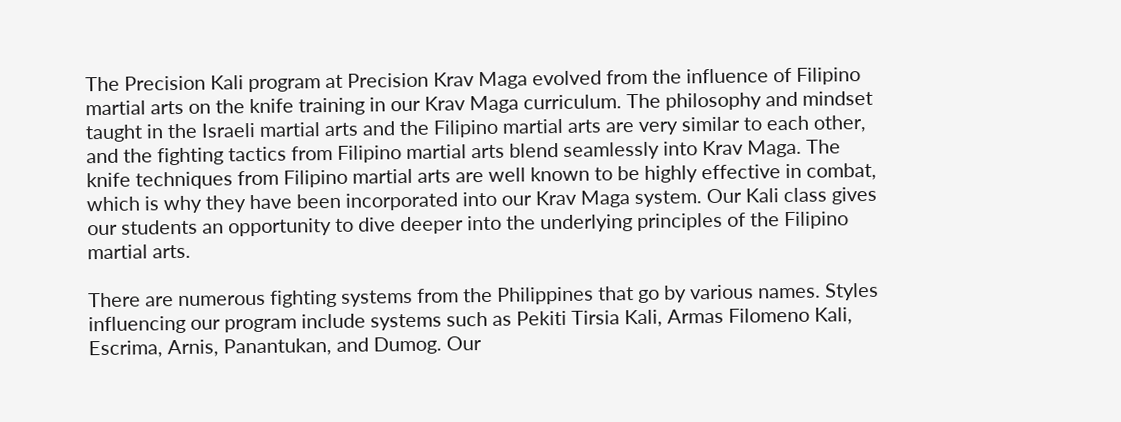The Precision Kali program at Precision Krav Maga evolved from the influence of Filipino martial arts on the knife training in our Krav Maga curriculum. The philosophy and mindset taught in the Israeli martial arts and the Filipino martial arts are very similar to each other, and the fighting tactics from Filipino martial arts blend seamlessly into Krav Maga. The knife techniques from Filipino martial arts are well known to be highly effective in combat, which is why they have been incorporated into our Krav Maga system. Our Kali class gives our students an opportunity to dive deeper into the underlying principles of the Filipino martial arts.

There are numerous fighting systems from the Philippines that go by various names. Styles influencing our program include systems such as Pekiti Tirsia Kali, Armas Filomeno Kali, Escrima, Arnis, Panantukan, and Dumog. Our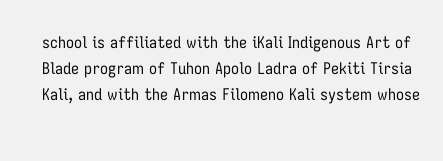school is affiliated with the iKali Indigenous Art of Blade program of Tuhon Apolo Ladra of Pekiti Tirsia Kali, and with the Armas Filomeno Kali system whose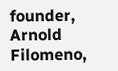founder, Arnold Filomeno,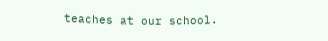teaches at our school.